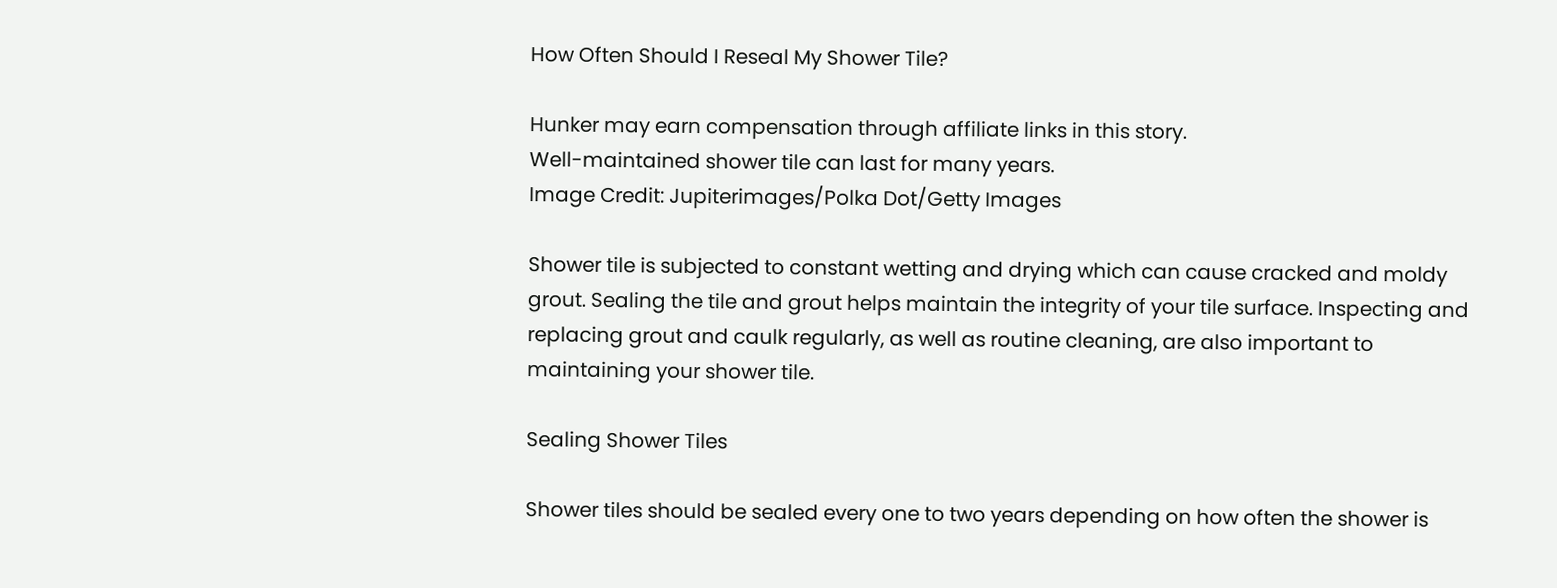How Often Should I Reseal My Shower Tile?

Hunker may earn compensation through affiliate links in this story.
Well-maintained shower tile can last for many years.
Image Credit: Jupiterimages/Polka Dot/Getty Images

Shower tile is subjected to constant wetting and drying which can cause cracked and moldy grout. Sealing the tile and grout helps maintain the integrity of your tile surface. Inspecting and replacing grout and caulk regularly, as well as routine cleaning, are also important to maintaining your shower tile.

Sealing Shower Tiles

Shower tiles should be sealed every one to two years depending on how often the shower is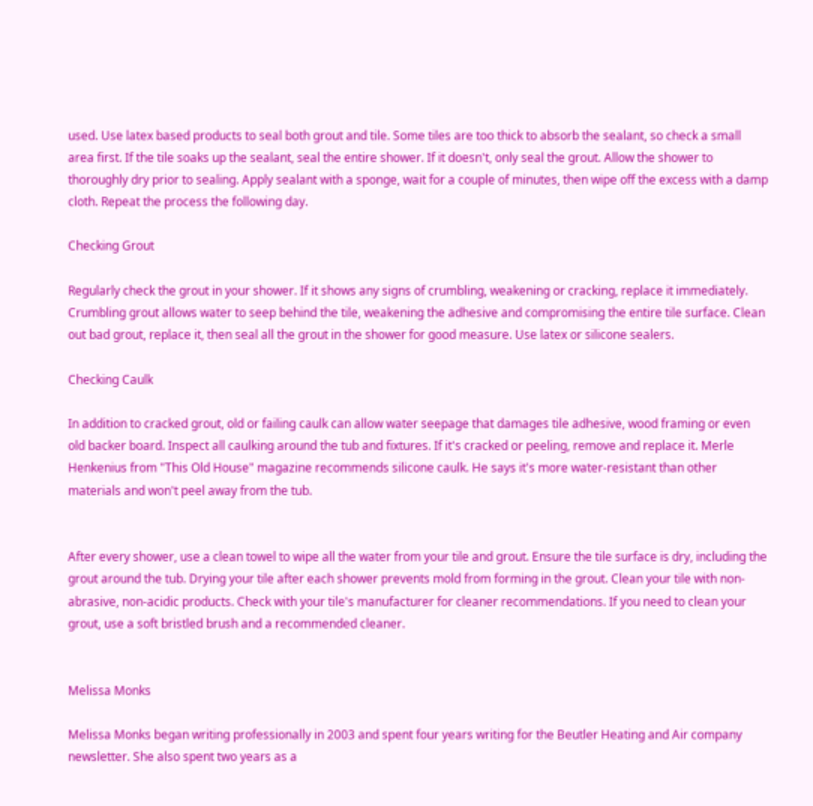used. Use latex based products to seal both grout and tile. Some tiles are too thick to absorb the sealant, so check a small area first. If the tile soaks up the sealant, seal the entire shower. If it doesn't, only seal the grout. Allow the shower to thoroughly dry prior to sealing. Apply sealant with a sponge, wait for a couple of minutes, then wipe off the excess with a damp cloth. Repeat the process the following day.

Checking Grout

Regularly check the grout in your shower. If it shows any signs of crumbling, weakening or cracking, replace it immediately. Crumbling grout allows water to seep behind the tile, weakening the adhesive and compromising the entire tile surface. Clean out bad grout, replace it, then seal all the grout in the shower for good measure. Use latex or silicone sealers.

Checking Caulk

In addition to cracked grout, old or failing caulk can allow water seepage that damages tile adhesive, wood framing or even old backer board. Inspect all caulking around the tub and fixtures. If it's cracked or peeling, remove and replace it. Merle Henkenius from "This Old House" magazine recommends silicone caulk. He says it's more water-resistant than other materials and won't peel away from the tub.


After every shower, use a clean towel to wipe all the water from your tile and grout. Ensure the tile surface is dry, including the grout around the tub. Drying your tile after each shower prevents mold from forming in the grout. Clean your tile with non-abrasive, non-acidic products. Check with your tile's manufacturer for cleaner recommendations. If you need to clean your grout, use a soft bristled brush and a recommended cleaner.


Melissa Monks

Melissa Monks began writing professionally in 2003 and spent four years writing for the Beutler Heating and Air company newsletter. She also spent two years as a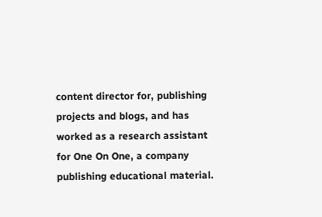content director for, publishing projects and blogs, and has worked as a research assistant for One On One, a company publishing educational material.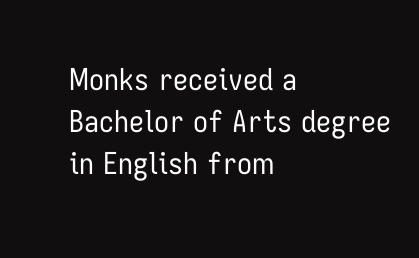Monks received a Bachelor of Arts degree in English from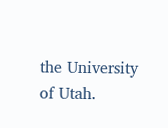the University of Utah.